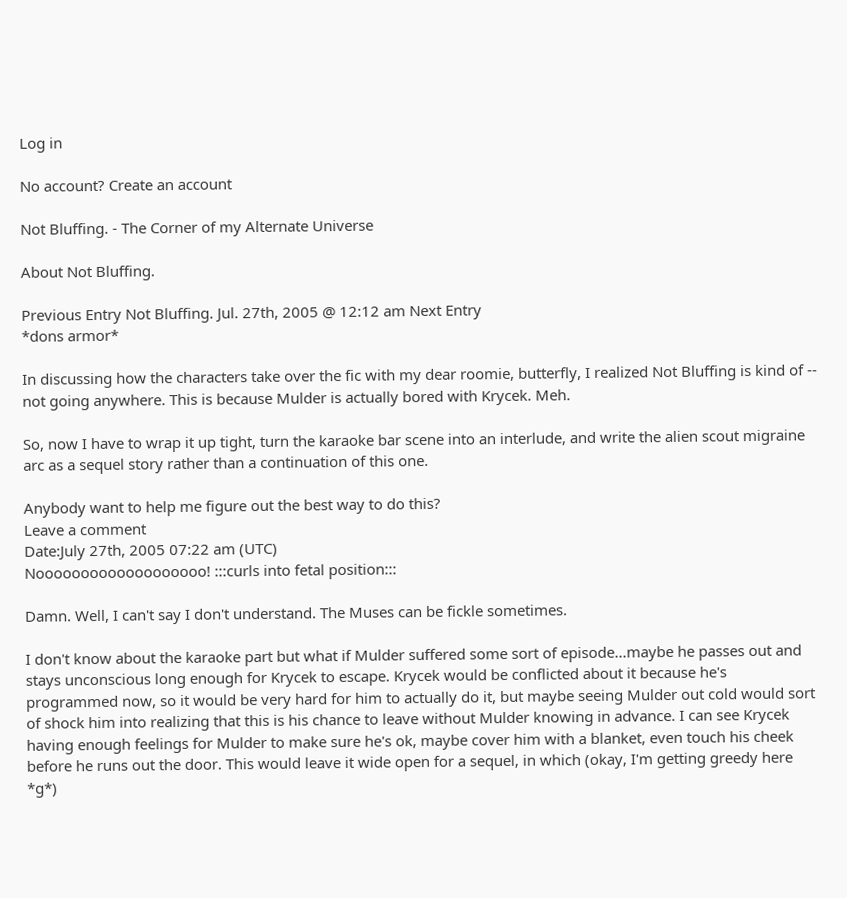Log in

No account? Create an account

Not Bluffing. - The Corner of my Alternate Universe

About Not Bluffing.

Previous Entry Not Bluffing. Jul. 27th, 2005 @ 12:12 am Next Entry
*dons armor*

In discussing how the characters take over the fic with my dear roomie, butterfly, I realized Not Bluffing is kind of -- not going anywhere. This is because Mulder is actually bored with Krycek. Meh.

So, now I have to wrap it up tight, turn the karaoke bar scene into an interlude, and write the alien scout migraine arc as a sequel story rather than a continuation of this one.

Anybody want to help me figure out the best way to do this?
Leave a comment
Date:July 27th, 2005 07:22 am (UTC)
Nooooooooooooooooooo! :::curls into fetal position:::

Damn. Well, I can't say I don't understand. The Muses can be fickle sometimes.

I don't know about the karaoke part but what if Mulder suffered some sort of episode...maybe he passes out and stays unconscious long enough for Krycek to escape. Krycek would be conflicted about it because he's programmed now, so it would be very hard for him to actually do it, but maybe seeing Mulder out cold would sort of shock him into realizing that this is his chance to leave without Mulder knowing in advance. I can see Krycek having enough feelings for Mulder to make sure he's ok, maybe cover him with a blanket, even touch his cheek before he runs out the door. This would leave it wide open for a sequel, in which (okay, I'm getting greedy here *g*)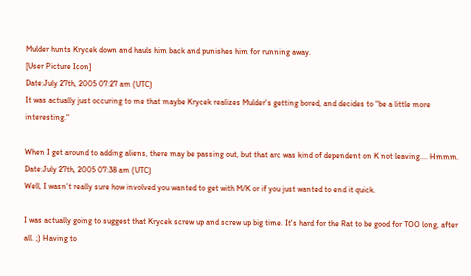Mulder hunts Krycek down and hauls him back and punishes him for running away.
[User Picture Icon]
Date:July 27th, 2005 07:27 am (UTC)
It was actually just occuring to me that maybe Krycek realizes Mulder's getting bored, and decides to "be a little more interesting."

When I get around to adding aliens, there may be passing out, but that arc was kind of dependent on K not leaving.... Hmmm.
Date:July 27th, 2005 07:38 am (UTC)
Well, I wasn't really sure how involved you wanted to get with M/K or if you just wanted to end it quick.

I was actually going to suggest that Krycek screw up and screw up big time. It's hard for the Rat to be good for TOO long, after all. ;) Having to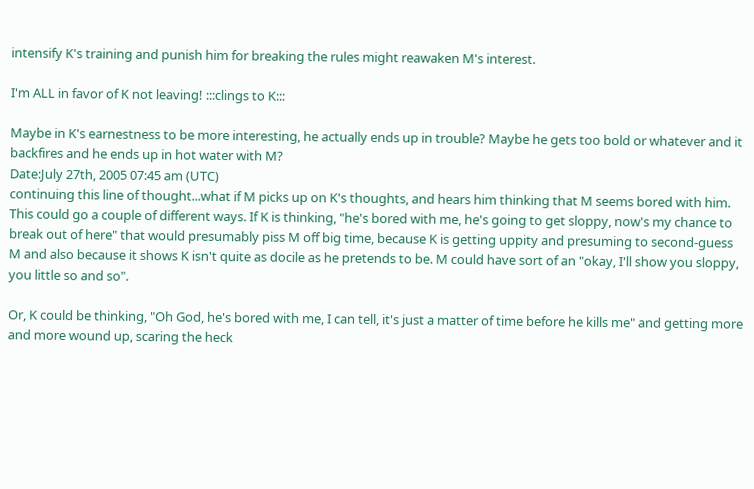intensify K's training and punish him for breaking the rules might reawaken M's interest.

I'm ALL in favor of K not leaving! :::clings to K:::

Maybe in K's earnestness to be more interesting, he actually ends up in trouble? Maybe he gets too bold or whatever and it backfires and he ends up in hot water with M?
Date:July 27th, 2005 07:45 am (UTC)
continuing this line of thought...what if M picks up on K's thoughts, and hears him thinking that M seems bored with him. This could go a couple of different ways. If K is thinking, "he's bored with me, he's going to get sloppy, now's my chance to break out of here" that would presumably piss M off big time, because K is getting uppity and presuming to second-guess M and also because it shows K isn't quite as docile as he pretends to be. M could have sort of an "okay, I'll show you sloppy, you little so and so".

Or, K could be thinking, "Oh God, he's bored with me, I can tell, it's just a matter of time before he kills me" and getting more and more wound up, scaring the heck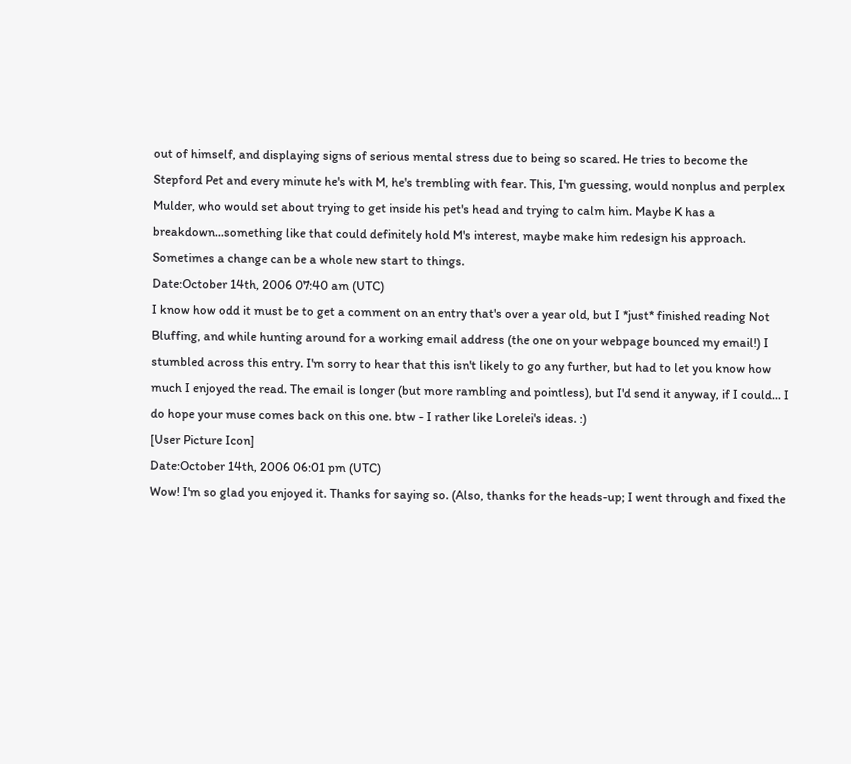out of himself, and displaying signs of serious mental stress due to being so scared. He tries to become the Stepford Pet and every minute he's with M, he's trembling with fear. This, I'm guessing, would nonplus and perplex Mulder, who would set about trying to get inside his pet's head and trying to calm him. Maybe K has a breakdown...something like that could definitely hold M's interest, maybe make him redesign his approach. Sometimes a change can be a whole new start to things.
Date:October 14th, 2006 07:40 am (UTC)
I know how odd it must be to get a comment on an entry that's over a year old, but I *just* finished reading Not Bluffing, and while hunting around for a working email address (the one on your webpage bounced my email!) I stumbled across this entry. I'm sorry to hear that this isn't likely to go any further, but had to let you know how much I enjoyed the read. The email is longer (but more rambling and pointless), but I'd send it anyway, if I could... I do hope your muse comes back on this one. btw - I rather like Lorelei's ideas. :)
[User Picture Icon]
Date:October 14th, 2006 06:01 pm (UTC)
Wow! I'm so glad you enjoyed it. Thanks for saying so. (Also, thanks for the heads-up; I went through and fixed the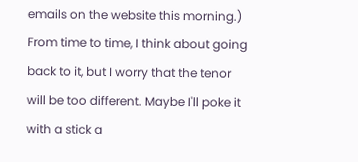emails on the website this morning.) From time to time, I think about going back to it, but I worry that the tenor will be too different. Maybe I'll poke it with a stick a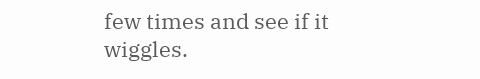few times and see if it wiggles.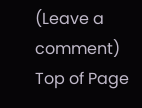(Leave a comment)
Top of Page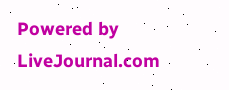Powered by LiveJournal.com